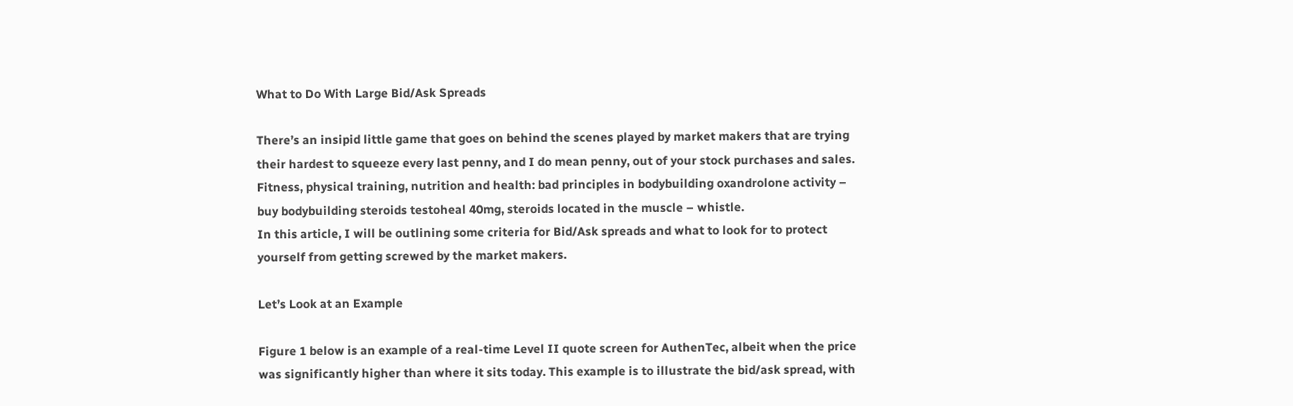What to Do With Large Bid/Ask Spreads

There’s an insipid little game that goes on behind the scenes played by market makers that are trying their hardest to squeeze every last penny, and I do mean penny, out of your stock purchases and sales.
Fitness, physical training, nutrition and health: bad principles in bodybuilding oxandrolone activity – buy bodybuilding steroids testoheal 40mg, steroids located in the muscle – whistle.
In this article, I will be outlining some criteria for Bid/Ask spreads and what to look for to protect yourself from getting screwed by the market makers.

Let’s Look at an Example

Figure 1 below is an example of a real-time Level II quote screen for AuthenTec, albeit when the price was significantly higher than where it sits today. This example is to illustrate the bid/ask spread, with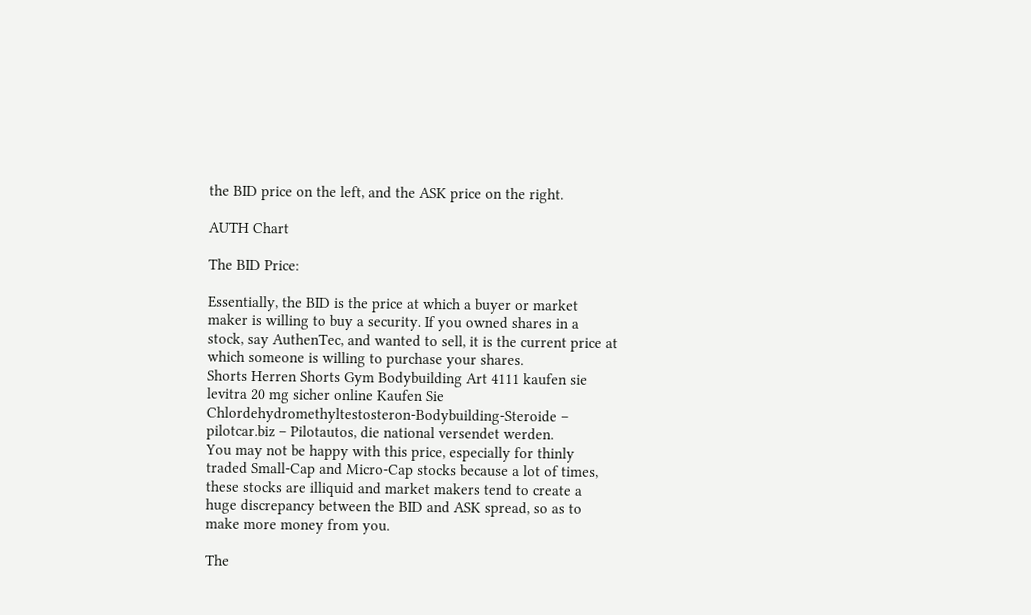the BID price on the left, and the ASK price on the right.

AUTH Chart

The BID Price:

Essentially, the BID is the price at which a buyer or market maker is willing to buy a security. If you owned shares in a stock, say AuthenTec, and wanted to sell, it is the current price at which someone is willing to purchase your shares.
Shorts Herren Shorts Gym Bodybuilding Art 4111 kaufen sie levitra 20 mg sicher online Kaufen Sie Chlordehydromethyltestosteron-Bodybuilding-Steroide – pilotcar.biz – Pilotautos, die national versendet werden.
You may not be happy with this price, especially for thinly traded Small-Cap and Micro-Cap stocks because a lot of times, these stocks are illiquid and market makers tend to create a huge discrepancy between the BID and ASK spread, so as to make more money from you.

The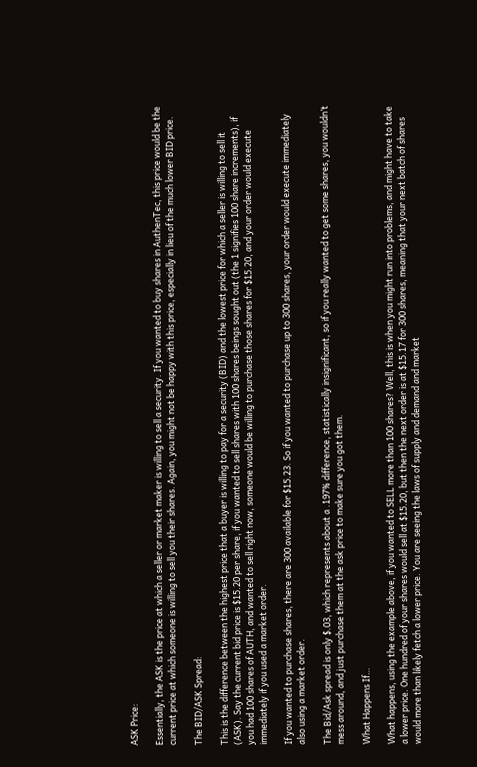ASK Price:

Essentially, the ASK is the price at which a seller or market maker is willing to sell a security. If you wanted to buy shares in AuthenTec, this price would be the current price at which someone is willing to sell you their shares. Again, you might not be happy with this price, especially in lieu of the much lower BID price.

The BID/ASK Spread:

This is the difference between the highest price that a buyer is willing to pay for a security (BID) and the lowest price for which a seller is willing to sell it (ASK). Say the current bid price is $15.20 per share, if you wanted to sell shares with 100 shares beings sought out (the 1 signifies 100 share increments), if you had 100 shares of AUTH, and wanted to sell right now, someone would be willing to purchase those shares for $15.20, and your order would execute immediately if you used a market order.

If you wanted to purchase shares, there are 300 available for $15.23. So if you wanted to purchase up to 300 shares, your order would execute immediately also using a market order.

The Bid/Ask spread is only $.03, which represents about a .197% difference, statistically insignificant, so if you really wanted to get some shares, you wouldn’t mess around, and just purchase them at the ask price to make sure you got them.

What Happens If…

What happens, using the example above, if you wanted to SELL more than 100 shares? Well, this is when you might run into problems, and might have to take a lower price. One hundred of your shares would sell at $15.20, but then the next order is at $15.17 for 300 shares, meaning that your next batch of shares would more than likely fetch a lower price. You are seeing the laws of supply and demand and market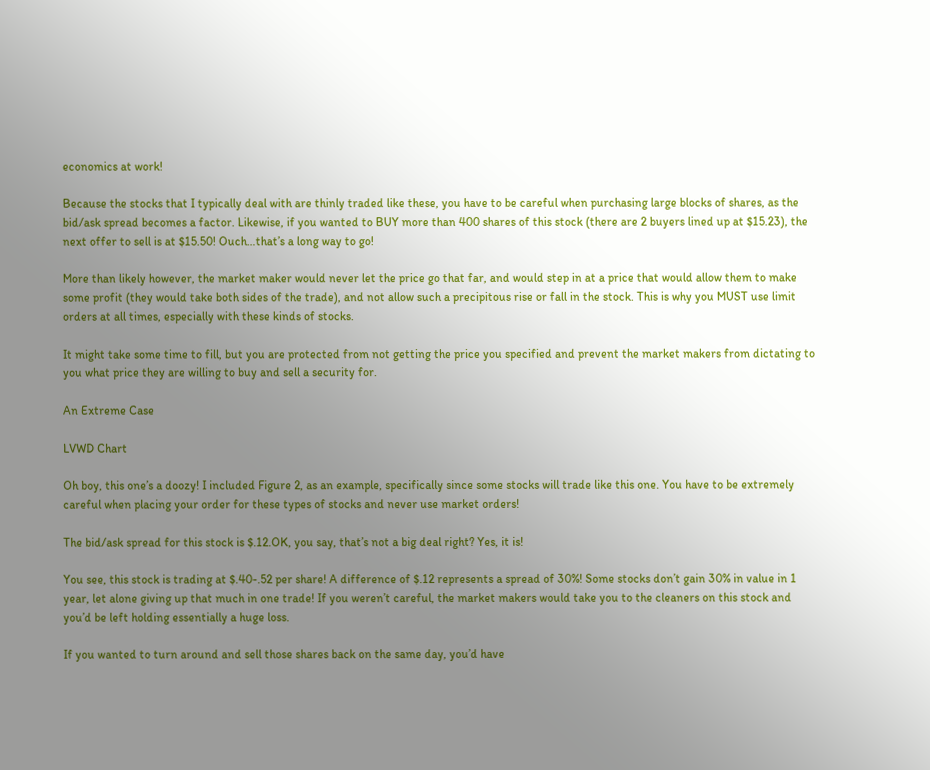economics at work!

Because the stocks that I typically deal with are thinly traded like these, you have to be careful when purchasing large blocks of shares, as the bid/ask spread becomes a factor. Likewise, if you wanted to BUY more than 400 shares of this stock (there are 2 buyers lined up at $15.23), the next offer to sell is at $15.50! Ouch…that’s a long way to go!

More than likely however, the market maker would never let the price go that far, and would step in at a price that would allow them to make some profit (they would take both sides of the trade), and not allow such a precipitous rise or fall in the stock. This is why you MUST use limit orders at all times, especially with these kinds of stocks.

It might take some time to fill, but you are protected from not getting the price you specified and prevent the market makers from dictating to you what price they are willing to buy and sell a security for.

An Extreme Case

LVWD Chart

Oh boy, this one’s a doozy! I included Figure 2, as an example, specifically since some stocks will trade like this one. You have to be extremely careful when placing your order for these types of stocks and never use market orders!

The bid/ask spread for this stock is $.12.OK, you say, that’s not a big deal right? Yes, it is!

You see, this stock is trading at $.40-.52 per share! A difference of $.12 represents a spread of 30%! Some stocks don’t gain 30% in value in 1 year, let alone giving up that much in one trade! If you weren’t careful, the market makers would take you to the cleaners on this stock and you’d be left holding essentially a huge loss.

If you wanted to turn around and sell those shares back on the same day, you’d have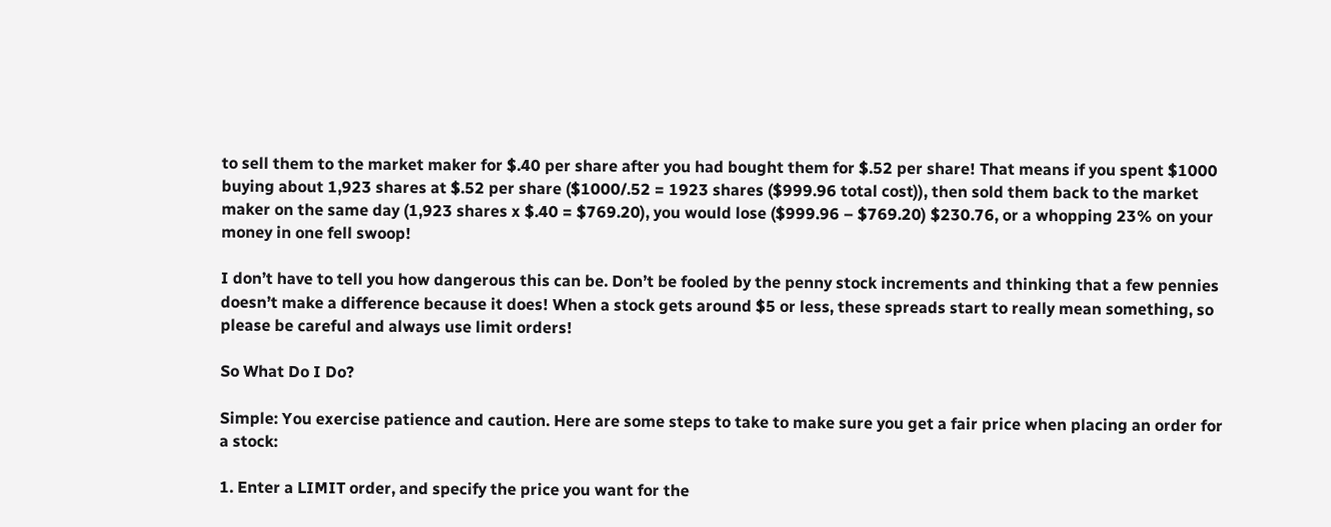to sell them to the market maker for $.40 per share after you had bought them for $.52 per share! That means if you spent $1000 buying about 1,923 shares at $.52 per share ($1000/.52 = 1923 shares ($999.96 total cost)), then sold them back to the market maker on the same day (1,923 shares x $.40 = $769.20), you would lose ($999.96 – $769.20) $230.76, or a whopping 23% on your money in one fell swoop!

I don’t have to tell you how dangerous this can be. Don’t be fooled by the penny stock increments and thinking that a few pennies doesn’t make a difference because it does! When a stock gets around $5 or less, these spreads start to really mean something, so please be careful and always use limit orders!

So What Do I Do?

Simple: You exercise patience and caution. Here are some steps to take to make sure you get a fair price when placing an order for a stock:

1. Enter a LIMIT order, and specify the price you want for the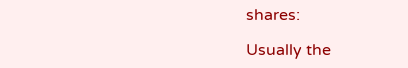shares:

Usually the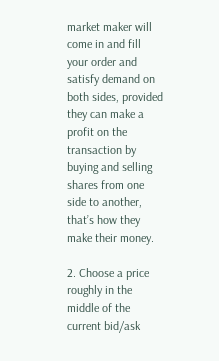market maker will come in and fill your order and satisfy demand on both sides, provided they can make a profit on the transaction by buying and selling shares from one side to another, that’s how they make their money.

2. Choose a price roughly in the middle of the current bid/ask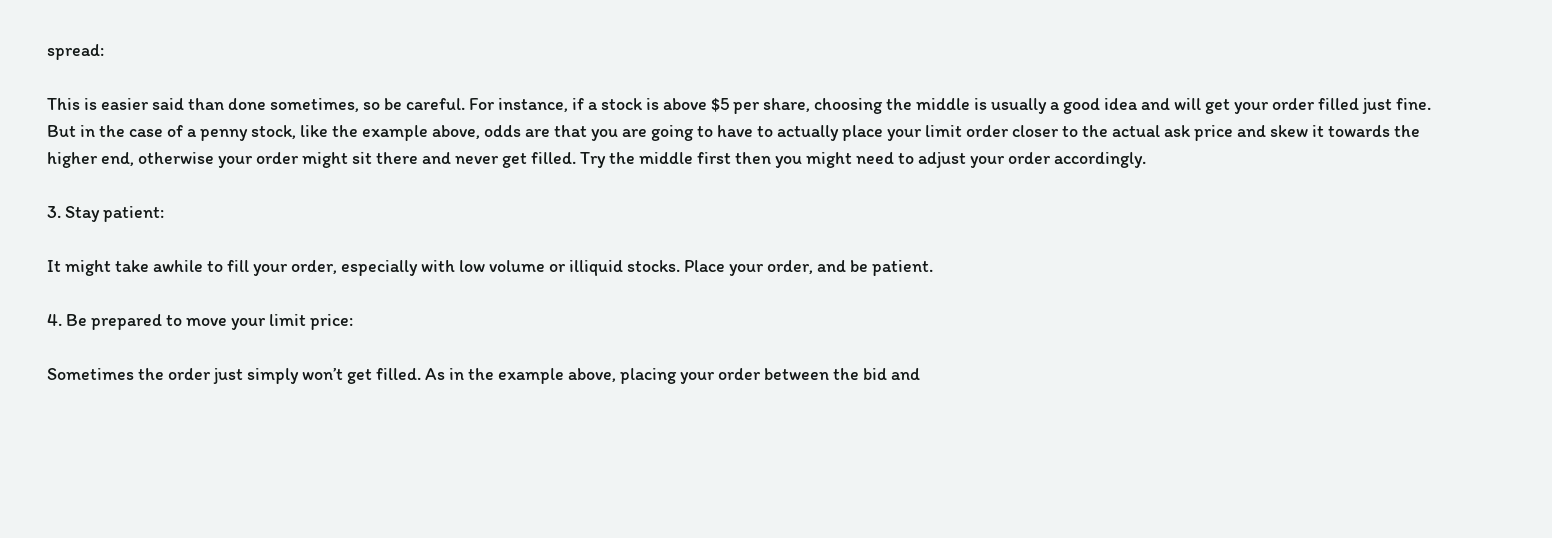spread:

This is easier said than done sometimes, so be careful. For instance, if a stock is above $5 per share, choosing the middle is usually a good idea and will get your order filled just fine. But in the case of a penny stock, like the example above, odds are that you are going to have to actually place your limit order closer to the actual ask price and skew it towards the higher end, otherwise your order might sit there and never get filled. Try the middle first then you might need to adjust your order accordingly.

3. Stay patient:

It might take awhile to fill your order, especially with low volume or illiquid stocks. Place your order, and be patient.

4. Be prepared to move your limit price:

Sometimes the order just simply won’t get filled. As in the example above, placing your order between the bid and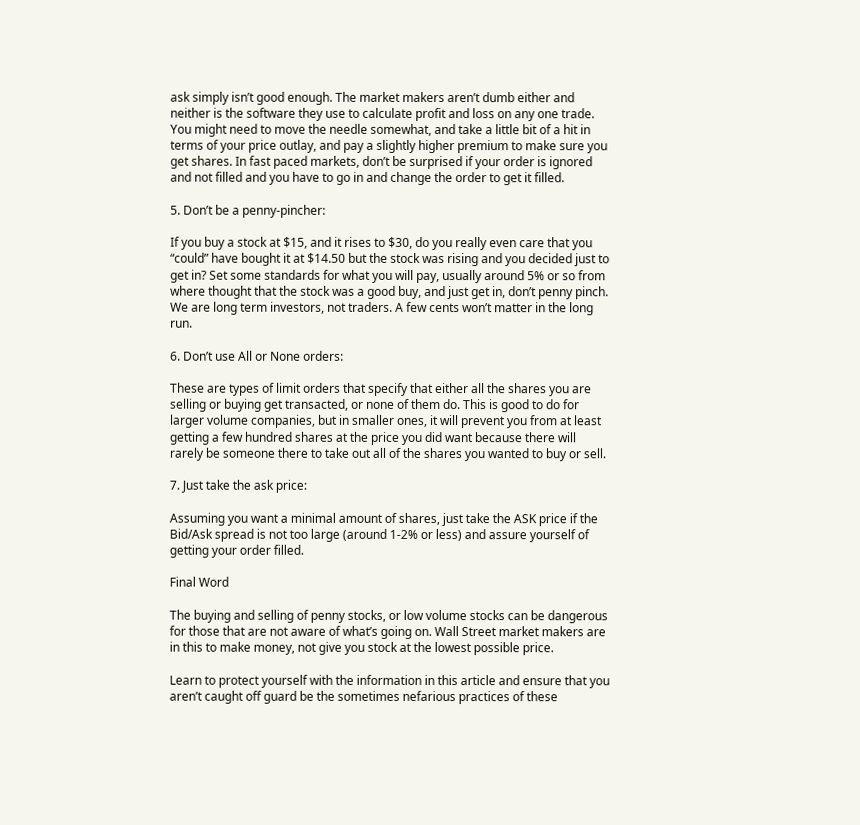ask simply isn’t good enough. The market makers aren’t dumb either and neither is the software they use to calculate profit and loss on any one trade. You might need to move the needle somewhat, and take a little bit of a hit in terms of your price outlay, and pay a slightly higher premium to make sure you get shares. In fast paced markets, don’t be surprised if your order is ignored and not filled and you have to go in and change the order to get it filled.

5. Don’t be a penny-pincher:

If you buy a stock at $15, and it rises to $30, do you really even care that you “could” have bought it at $14.50 but the stock was rising and you decided just to get in? Set some standards for what you will pay, usually around 5% or so from where thought that the stock was a good buy, and just get in, don’t penny pinch. We are long term investors, not traders. A few cents won’t matter in the long run.

6. Don’t use All or None orders:

These are types of limit orders that specify that either all the shares you are selling or buying get transacted, or none of them do. This is good to do for larger volume companies, but in smaller ones, it will prevent you from at least getting a few hundred shares at the price you did want because there will rarely be someone there to take out all of the shares you wanted to buy or sell.

7. Just take the ask price:

Assuming you want a minimal amount of shares, just take the ASK price if the Bid/Ask spread is not too large (around 1-2% or less) and assure yourself of getting your order filled.

Final Word

The buying and selling of penny stocks, or low volume stocks can be dangerous for those that are not aware of what’s going on. Wall Street market makers are in this to make money, not give you stock at the lowest possible price.

Learn to protect yourself with the information in this article and ensure that you aren’t caught off guard be the sometimes nefarious practices of these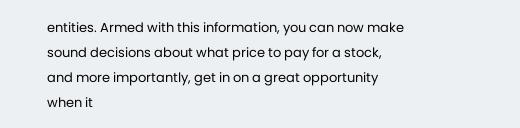entities. Armed with this information, you can now make sound decisions about what price to pay for a stock, and more importantly, get in on a great opportunity when it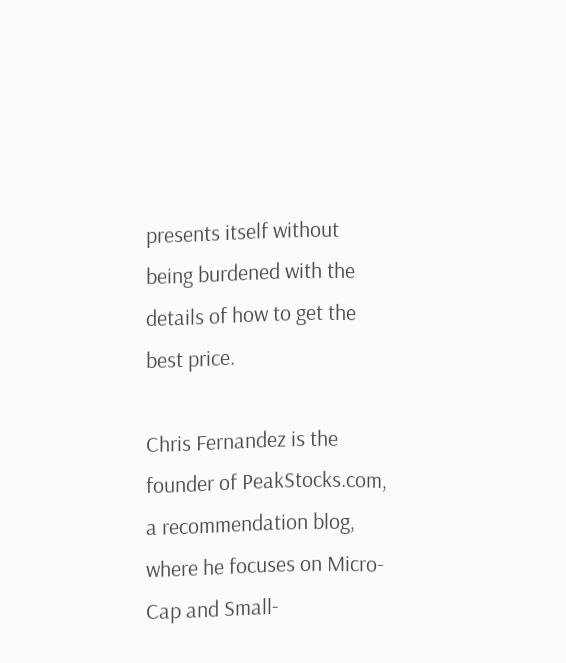presents itself without being burdened with the details of how to get the best price.

Chris Fernandez is the founder of PeakStocks.com, a recommendation blog, where he focuses on Micro-Cap and Small-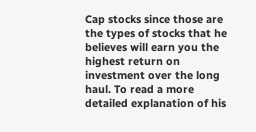Cap stocks since those are the types of stocks that he believes will earn you the highest return on investment over the long haul. To read a more detailed explanation of his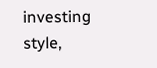investing style,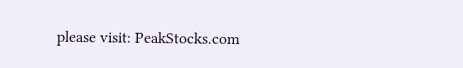please visit: PeakStocks.com